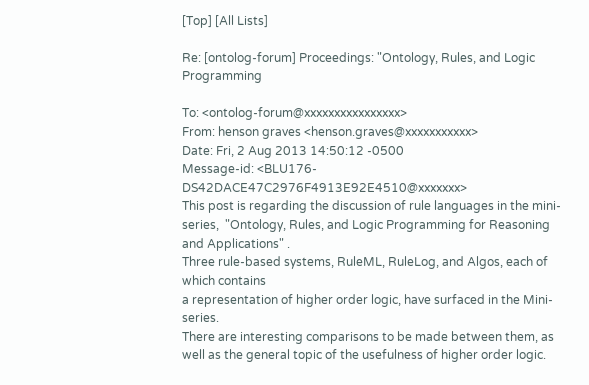[Top] [All Lists]

Re: [ontolog-forum] Proceedings: "Ontology, Rules, and Logic Programming

To: <ontolog-forum@xxxxxxxxxxxxxxxx>
From: henson graves <henson.graves@xxxxxxxxxxx>
Date: Fri, 2 Aug 2013 14:50:12 -0500
Message-id: <BLU176-DS42DACE47C2976F4913E92E4510@xxxxxxx>
This post is regarding the discussion of rule languages in the mini-series,  "Ontology, Rules, and Logic Programming for Reasoning and Applications" .
Three rule-based systems, RuleML, RuleLog, and Algos, each of which contains
a representation of higher order logic, have surfaced in the Mini-series.
There are interesting comparisons to be made between them, as well as the general topic of the usefulness of higher order logic.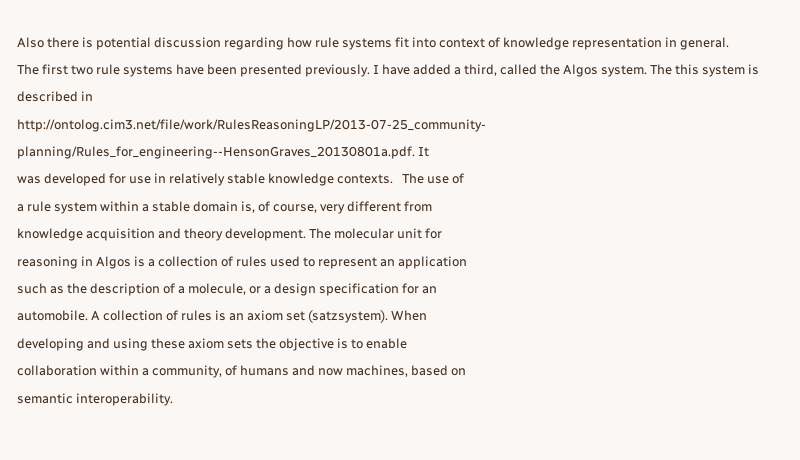Also there is potential discussion regarding how rule systems fit into context of knowledge representation in general.
The first two rule systems have been presented previously. I have added a third, called the Algos system. The this system is described in
http://ontolog.cim3.net/file/work/RulesReasoningLP/2013-07-25_community-planning/Rules_for_engineering--HensonGraves_20130801a.pdf. It
was developed for use in relatively stable knowledge contexts.   The use of
a rule system within a stable domain is, of course, very different from
knowledge acquisition and theory development. The molecular unit for
reasoning in Algos is a collection of rules used to represent an application
such as the description of a molecule, or a design specification for an
automobile. A collection of rules is an axiom set (satzsystem). When
developing and using these axiom sets the objective is to enable
collaboration within a community, of humans and now machines, based on
semantic interoperability.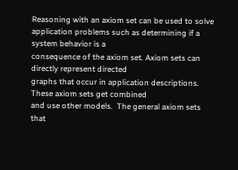Reasoning with an axiom set can be used to solve
application problems such as determining if a system behavior is a
consequence of the axiom set. Axiom sets can directly represent directed
graphs that occur in application descriptions. These axiom sets get combined
and use other models.  The general axiom sets that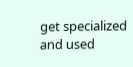get specialized and used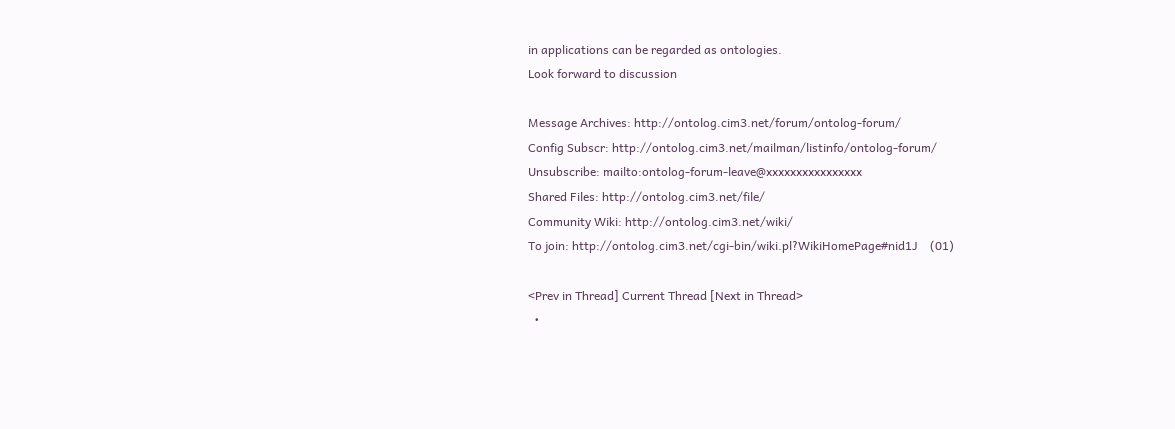in applications can be regarded as ontologies.
Look forward to discussion

Message Archives: http://ontolog.cim3.net/forum/ontolog-forum/
Config Subscr: http://ontolog.cim3.net/mailman/listinfo/ontolog-forum/
Unsubscribe: mailto:ontolog-forum-leave@xxxxxxxxxxxxxxxx
Shared Files: http://ontolog.cim3.net/file/
Community Wiki: http://ontolog.cim3.net/wiki/
To join: http://ontolog.cim3.net/cgi-bin/wiki.pl?WikiHomePage#nid1J    (01)

<Prev in Thread] Current Thread [Next in Thread>
  •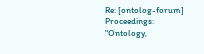Re: [ontolog-forum] Proceedings: "Ontology,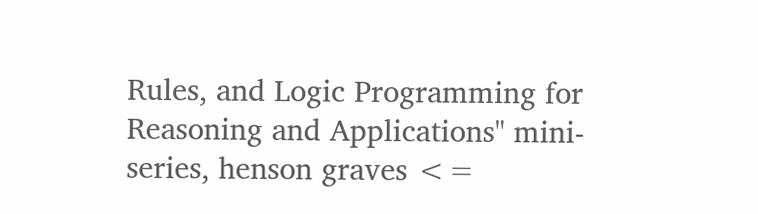Rules, and Logic Programming for Reasoning and Applications" mini-series, henson graves <=